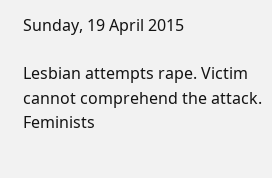Sunday, 19 April 2015

Lesbian attempts rape. Victim cannot comprehend the attack. Feminists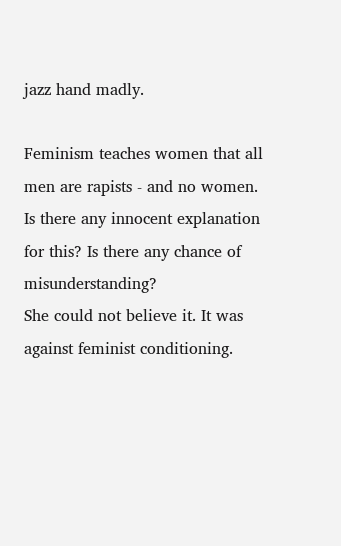jazz hand madly.

Feminism teaches women that all men are rapists - and no women.
Is there any innocent explanation for this? Is there any chance of misunderstanding?
She could not believe it. It was against feminist conditioning.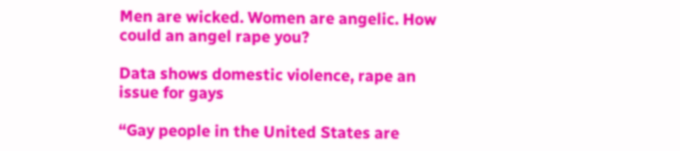Men are wicked. Women are angelic. How could an angel rape you?

Data shows domestic violence, rape an issue for gays

“Gay people in the United States are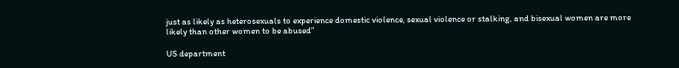just as likely as heterosexuals to experience domestic violence, sexual violence or stalking, and bisexual women are more likely than other women to be abused”

US department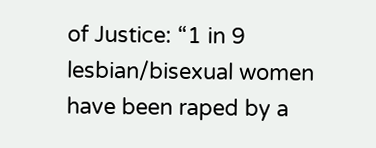of Justice: “1 in 9 lesbian/bisexual women have been raped by a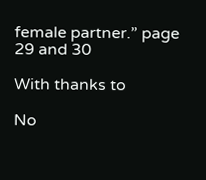female partner.” page 29 and 30

With thanks to

No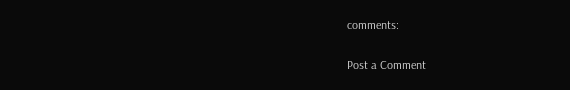comments:

Post a Comment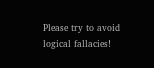Please try to avoid logical fallacies!